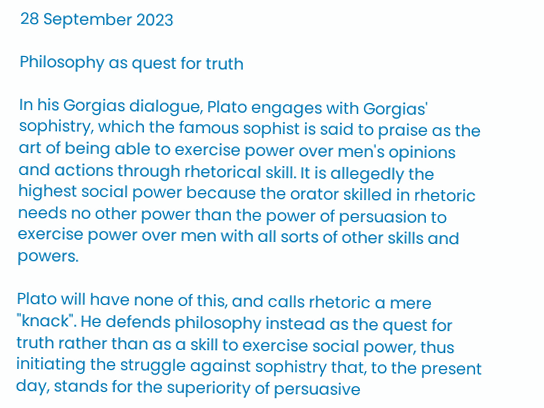28 September 2023

Philosophy as quest for truth

In his Gorgias dialogue, Plato engages with Gorgias' sophistry, which the famous sophist is said to praise as the art of being able to exercise power over men's opinions and actions through rhetorical skill. It is allegedly the highest social power because the orator skilled in rhetoric needs no other power than the power of persuasion to exercise power over men with all sorts of other skills and powers.

Plato will have none of this, and calls rhetoric a mere "knack". He defends philosophy instead as the quest for truth rather than as a skill to exercise social power, thus initiating the struggle against sophistry that, to the present day, stands for the superiority of persuasive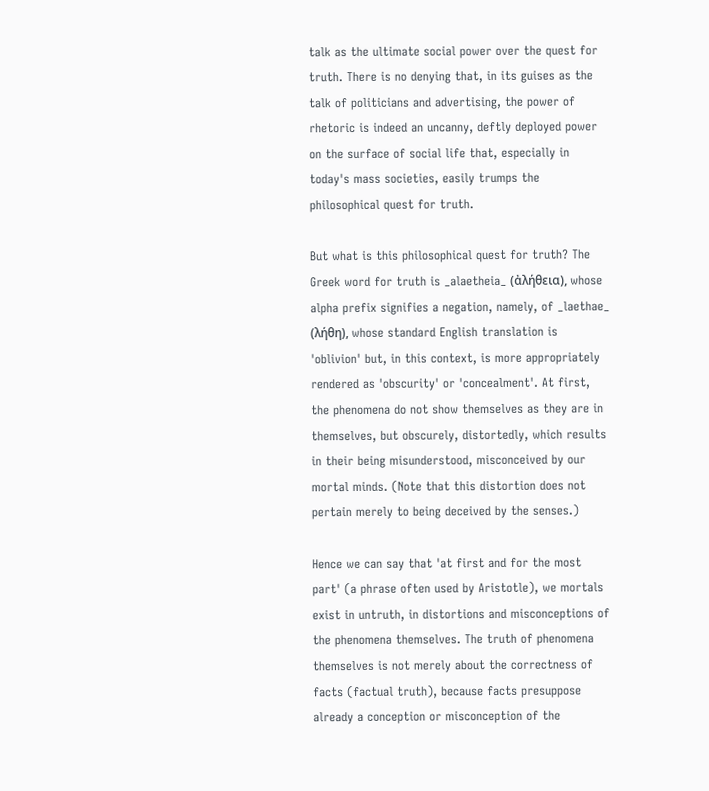talk as the ultimate social power over the quest for truth. There is no denying that, in its guises as the talk of politicians and advertising, the power of rhetoric is indeed an uncanny, deftly deployed power on the surface of social life that, especially in today's mass societies, easily trumps the philosophical quest for truth.

But what is this philosophical quest for truth? The Greek word for truth is _alaetheia_ (ἀλήθεια), whose alpha prefix signifies a negation, namely, of _laethae_ (λήθη), whose standard English translation is 'oblivion' but, in this context, is more appropriately rendered as 'obscurity' or 'concealment'. At first, the phenomena do not show themselves as they are in themselves, but obscurely, distortedly, which results in their being misunderstood, misconceived by our mortal minds. (Note that this distortion does not pertain merely to being deceived by the senses.)

Hence we can say that 'at first and for the most part' (a phrase often used by Aristotle), we mortals exist in untruth, in distortions and misconceptions of the phenomena themselves. The truth of phenomena themselves is not merely about the correctness of facts (factual truth), because facts presuppose already a conception or misconception of the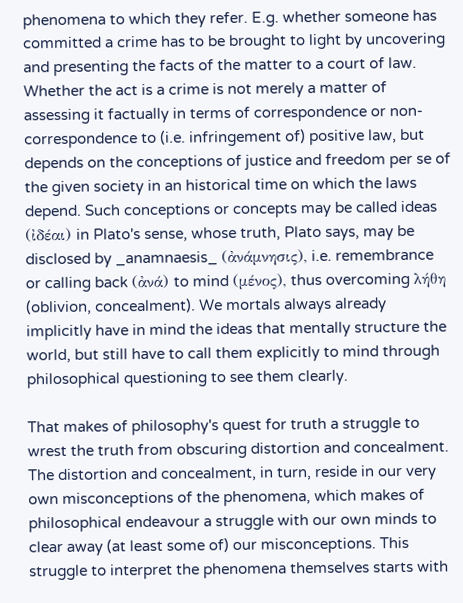phenomena to which they refer. E.g. whether someone has committed a crime has to be brought to light by uncovering and presenting the facts of the matter to a court of law. Whether the act is a crime is not merely a matter of assessing it factually in terms of correspondence or non-correspondence to (i.e. infringement of) positive law, but depends on the conceptions of justice and freedom per se of the given society in an historical time on which the laws depend. Such conceptions or concepts may be called ideas (ἰδέαι) in Plato's sense, whose truth, Plato says, may be disclosed by _anamnaesis_ (ἀνάμνησις), i.e. remembrance or calling back (ἀνά) to mind (μένος), thus overcoming λήθη (oblivion, concealment). We mortals always already implicitly have in mind the ideas that mentally structure the world, but still have to call them explicitly to mind through philosophical questioning to see them clearly.

That makes of philosophy's quest for truth a struggle to wrest the truth from obscuring distortion and concealment. The distortion and concealment, in turn, reside in our very own misconceptions of the phenomena, which makes of philosophical endeavour a struggle with our own minds to clear away (at least some of) our misconceptions. This struggle to interpret the phenomena themselves starts with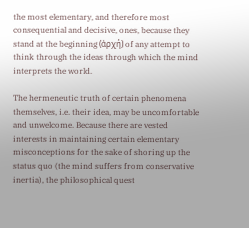the most elementary, and therefore most consequential and decisive, ones, because they stand at the beginning (ἀρχή) of any attempt to think through the ideas through which the mind interprets the world.

The hermeneutic truth of certain phenomena themselves, i.e. their idea, may be uncomfortable and unwelcome. Because there are vested interests in maintaining certain elementary misconceptions for the sake of shoring up the status quo (the mind suffers from conservative inertia), the philosophical quest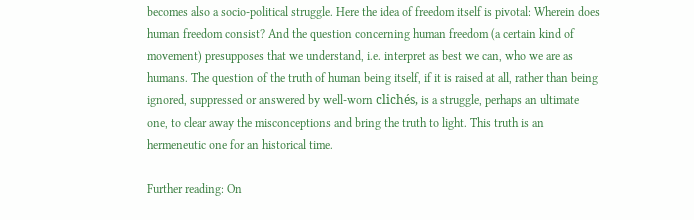becomes also a socio-political struggle. Here the idea of freedom itself is pivotal: Wherein does human freedom consist? And the question concerning human freedom (a certain kind of movement) presupposes that we understand, i.e. interpret as best we can, who we are as humans. The question of the truth of human being itself, if it is raised at all, rather than being ignored, suppressed or answered by well-worn clichés, is a struggle, perhaps an ultimate one, to clear away the misconceptions and bring the truth to light. This truth is an hermeneutic one for an historical time.

Further reading: On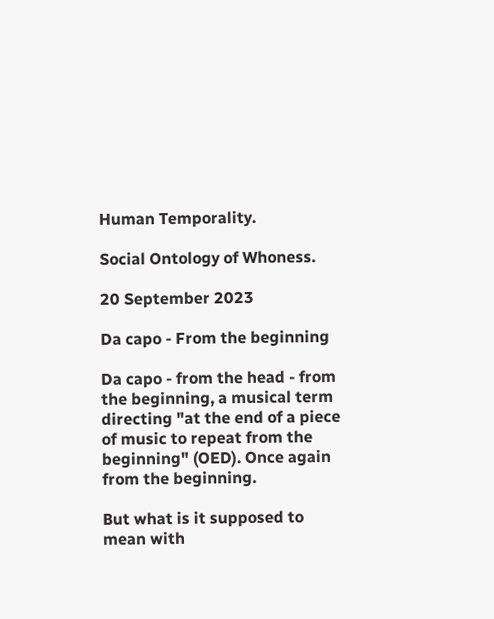Human Temporality.

Social Ontology of Whoness.

20 September 2023

Da capo - From the beginning

Da capo - from the head - from the beginning, a musical term directing "at the end of a piece of music to repeat from the beginning" (OED). Once again from the beginning.

But what is it supposed to mean with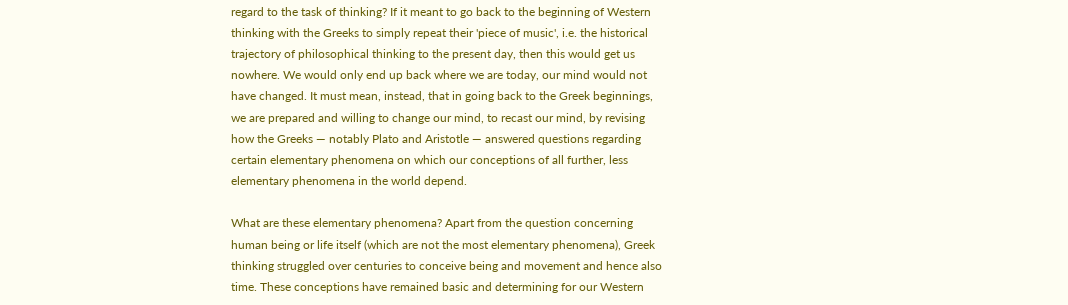regard to the task of thinking? If it meant to go back to the beginning of Western thinking with the Greeks to simply repeat their 'piece of music', i.e. the historical trajectory of philosophical thinking to the present day, then this would get us nowhere. We would only end up back where we are today, our mind would not have changed. It must mean, instead, that in going back to the Greek beginnings, we are prepared and willing to change our mind, to recast our mind, by revising how the Greeks — notably Plato and Aristotle — answered questions regarding certain elementary phenomena on which our conceptions of all further, less elementary phenomena in the world depend.

What are these elementary phenomena? Apart from the question concerning human being or life itself (which are not the most elementary phenomena), Greek thinking struggled over centuries to conceive being and movement and hence also time. These conceptions have remained basic and determining for our Western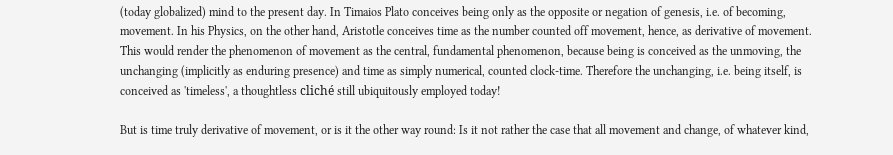(today globalized) mind to the present day. In Timaios Plato conceives being only as the opposite or negation of genesis, i.e. of becoming, movement. In his Physics, on the other hand, Aristotle conceives time as the number counted off movement, hence, as derivative of movement. This would render the phenomenon of movement as the central, fundamental phenomenon, because being is conceived as the unmoving, the unchanging (implicitly as enduring presence) and time as simply numerical, counted clock-time. Therefore the unchanging, i.e. being itself, is conceived as 'timeless', a thoughtless cliché still ubiquitously employed today!

But is time truly derivative of movement, or is it the other way round: Is it not rather the case that all movement and change, of whatever kind,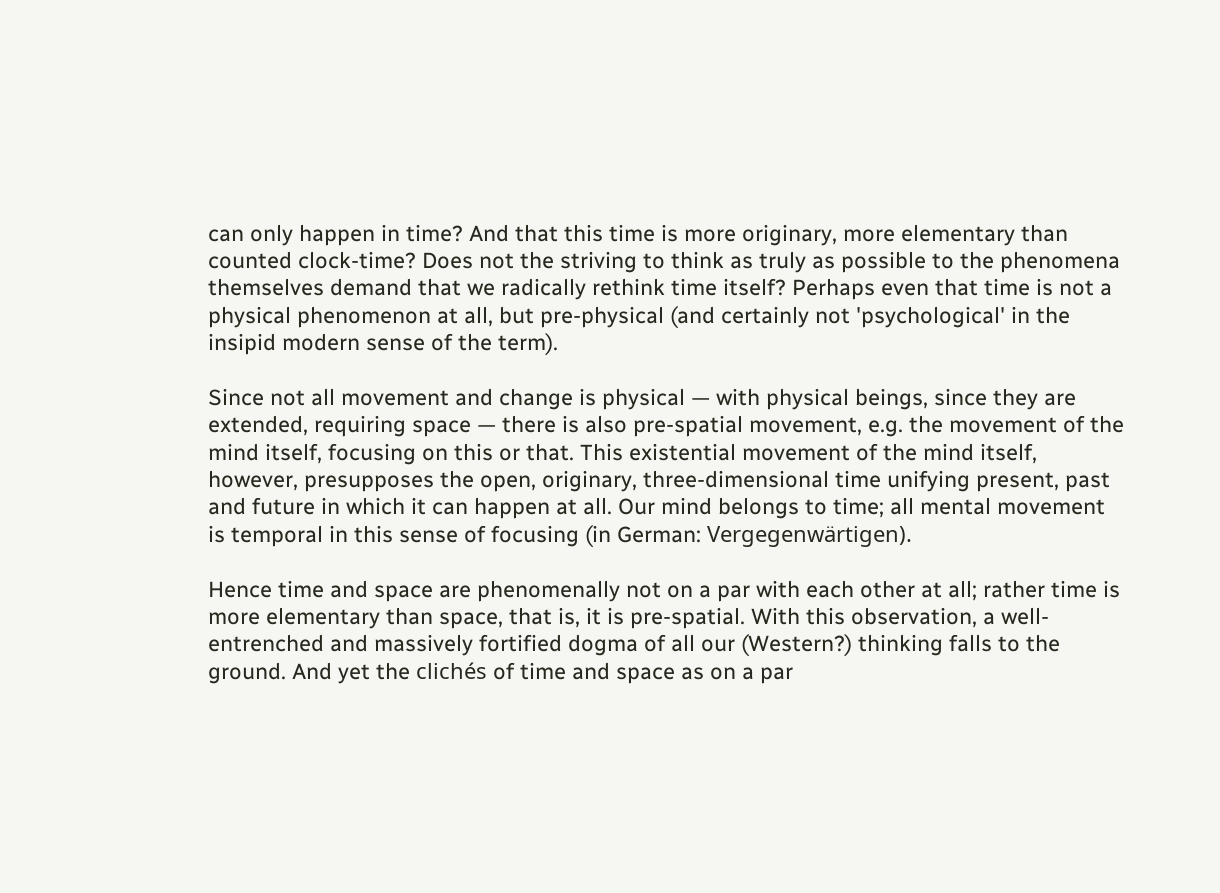can only happen in time? And that this time is more originary, more elementary than counted clock-time? Does not the striving to think as truly as possible to the phenomena themselves demand that we radically rethink time itself? Perhaps even that time is not a physical phenomenon at all, but pre-physical (and certainly not 'psychological' in the insipid modern sense of the term).

Since not all movement and change is physical — with physical beings, since they are extended, requiring space — there is also pre-spatial movement, e.g. the movement of the mind itself, focusing on this or that. This existential movement of the mind itself, however, presupposes the open, originary, three-dimensional time unifying present, past and future in which it can happen at all. Our mind belongs to time; all mental movement is temporal in this sense of focusing (in German: Vergegenwärtigen).

Hence time and space are phenomenally not on a par with each other at all; rather time is more elementary than space, that is, it is pre-spatial. With this observation, a well-entrenched and massively fortified dogma of all our (Western?) thinking falls to the ground. And yet the clichés of time and space as on a par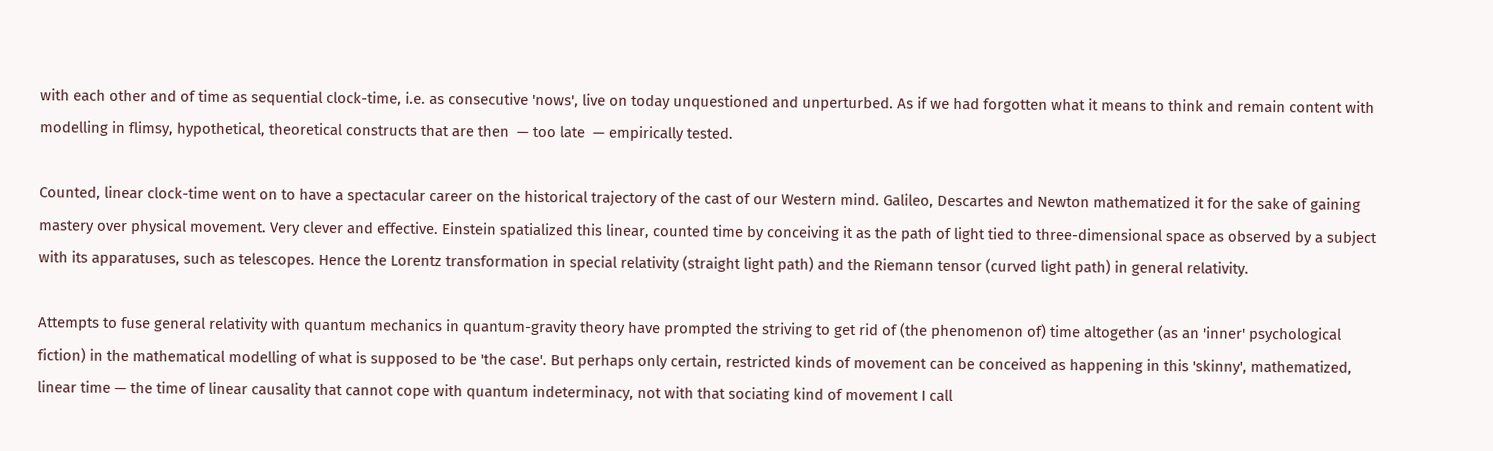with each other and of time as sequential clock-time, i.e. as consecutive 'nows', live on today unquestioned and unperturbed. As if we had forgotten what it means to think and remain content with modelling in flimsy, hypothetical, theoretical constructs that are then  — too late  — empirically tested.

Counted, linear clock-time went on to have a spectacular career on the historical trajectory of the cast of our Western mind. Galileo, Descartes and Newton mathematized it for the sake of gaining mastery over physical movement. Very clever and effective. Einstein spatialized this linear, counted time by conceiving it as the path of light tied to three-dimensional space as observed by a subject with its apparatuses, such as telescopes. Hence the Lorentz transformation in special relativity (straight light path) and the Riemann tensor (curved light path) in general relativity.

Attempts to fuse general relativity with quantum mechanics in quantum-gravity theory have prompted the striving to get rid of (the phenomenon of) time altogether (as an 'inner' psychological fiction) in the mathematical modelling of what is supposed to be 'the case'. But perhaps only certain, restricted kinds of movement can be conceived as happening in this 'skinny', mathematized, linear time — the time of linear causality that cannot cope with quantum indeterminacy, not with that sociating kind of movement I call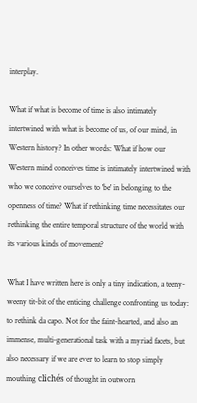interplay.

What if what is become of time is also intimately intertwined with what is become of us, of our mind, in Western history? In other words: What if how our Western mind conceives time is intimately intertwined with who we conceive ourselves to 'be' in belonging to the openness of time? What if rethinking time necessitates our rethinking the entire temporal structure of the world with its various kinds of movement?

What I have written here is only a tiny indication, a teeny-weeny tit-bit of the enticing challenge confronting us today: to rethink da capo. Not for the faint-hearted, and also an immense, multi-generational task with a myriad facets, but also necessary if we are ever to learn to stop simply mouthing clichés of thought in outworn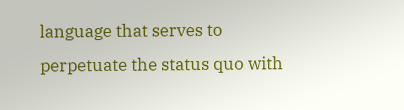language that serves to perpetuate the status quo with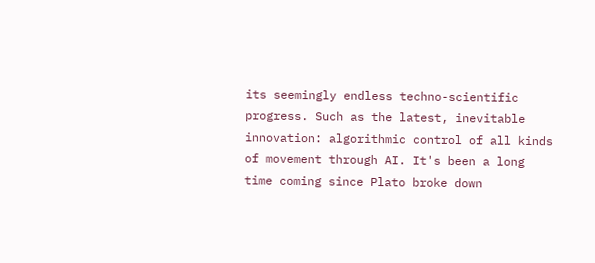its seemingly endless techno-scientific progress. Such as the latest, inevitable innovation: algorithmic control of all kinds of movement through AI. It's been a long time coming since Plato broke down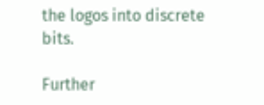the logos into discrete bits.

Further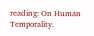reading: On Human Temporality.